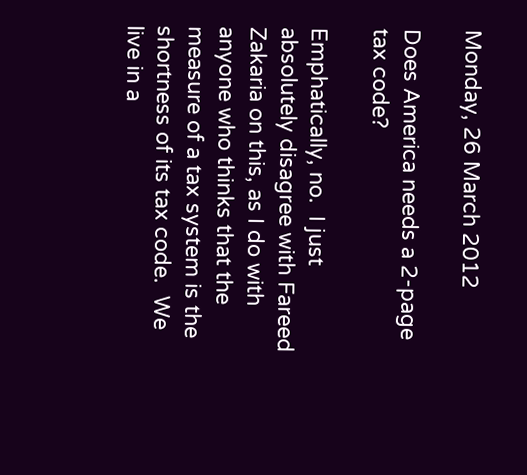Monday, 26 March 2012

Does America needs a 2-page tax code?

Emphatically, no.  I just absolutely disagree with Fareed Zakaria on this, as I do with anyone who thinks that the measure of a tax system is the shortness of its tax code.  We live in a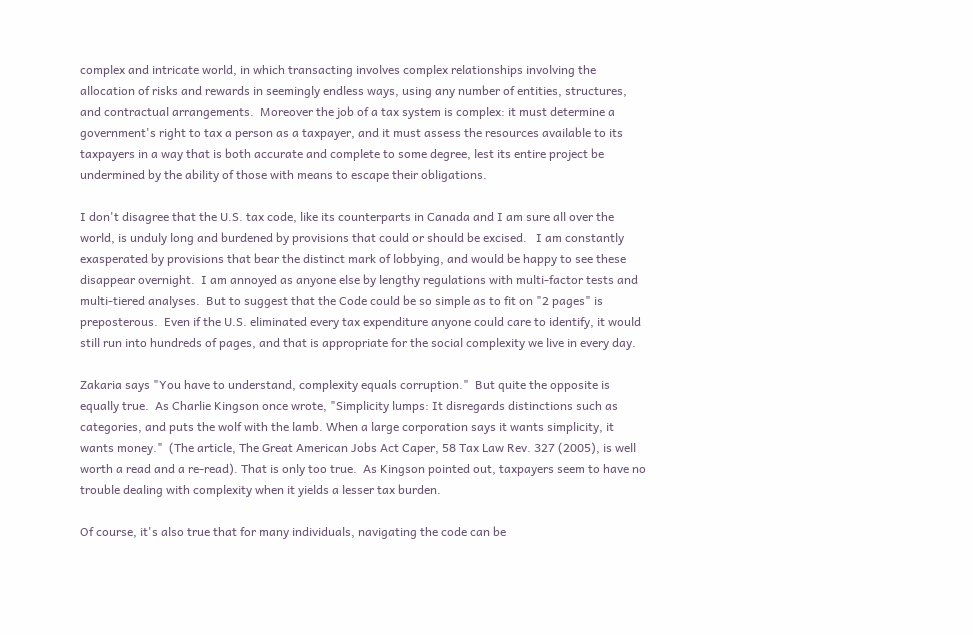complex and intricate world, in which transacting involves complex relationships involving the allocation of risks and rewards in seemingly endless ways, using any number of entities, structures, and contractual arrangements.  Moreover the job of a tax system is complex: it must determine a government's right to tax a person as a taxpayer, and it must assess the resources available to its taxpayers in a way that is both accurate and complete to some degree, lest its entire project be undermined by the ability of those with means to escape their obligations.

I don't disagree that the U.S. tax code, like its counterparts in Canada and I am sure all over the world, is unduly long and burdened by provisions that could or should be excised.   I am constantly exasperated by provisions that bear the distinct mark of lobbying, and would be happy to see these disappear overnight.  I am annoyed as anyone else by lengthy regulations with multi-factor tests and multi-tiered analyses.  But to suggest that the Code could be so simple as to fit on "2 pages" is preposterous.  Even if the U.S. eliminated every tax expenditure anyone could care to identify, it would still run into hundreds of pages, and that is appropriate for the social complexity we live in every day.

Zakaria says "You have to understand, complexity equals corruption."  But quite the opposite is equally true.  As Charlie Kingson once wrote, "Simplicity lumps: It disregards distinctions such as categories, and puts the wolf with the lamb. When a large corporation says it wants simplicity, it wants money."  (The article, The Great American Jobs Act Caper, 58 Tax Law Rev. 327 (2005), is well worth a read and a re-read). That is only too true.  As Kingson pointed out, taxpayers seem to have no trouble dealing with complexity when it yields a lesser tax burden.

Of course, it's also true that for many individuals, navigating the code can be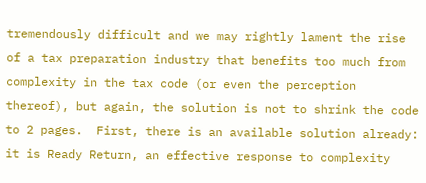tremendously difficult and we may rightly lament the rise of a tax preparation industry that benefits too much from complexity in the tax code (or even the perception thereof), but again, the solution is not to shrink the code to 2 pages.  First, there is an available solution already: it is Ready Return, an effective response to complexity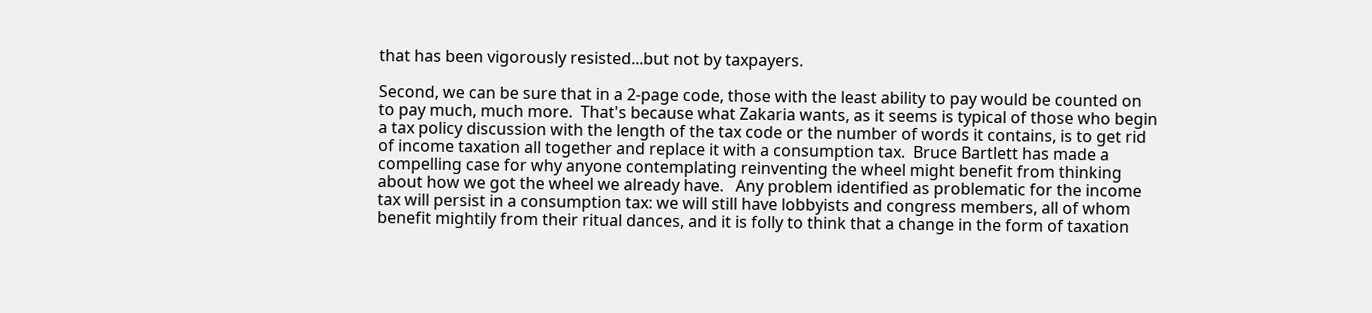that has been vigorously resisted...but not by taxpayers.

Second, we can be sure that in a 2-page code, those with the least ability to pay would be counted on to pay much, much more.  That's because what Zakaria wants, as it seems is typical of those who begin a tax policy discussion with the length of the tax code or the number of words it contains, is to get rid of income taxation all together and replace it with a consumption tax.  Bruce Bartlett has made a compelling case for why anyone contemplating reinventing the wheel might benefit from thinking about how we got the wheel we already have.   Any problem identified as problematic for the income tax will persist in a consumption tax: we will still have lobbyists and congress members, all of whom benefit mightily from their ritual dances, and it is folly to think that a change in the form of taxation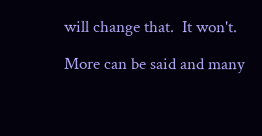will change that.  It won't.

More can be said and many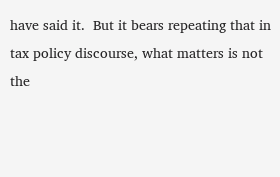have said it.  But it bears repeating that in tax policy discourse, what matters is not the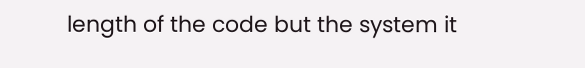length of the code but the system it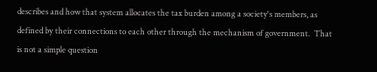describes and how that system allocates the tax burden among a society's members, as defined by their connections to each other through the mechanism of government.  That is not a simple question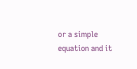or a simple equation and it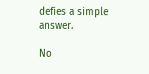defies a simple answer.

No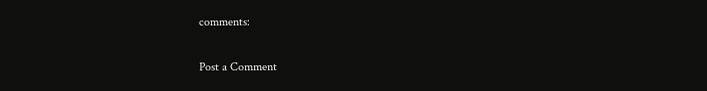comments:

Post a Comment